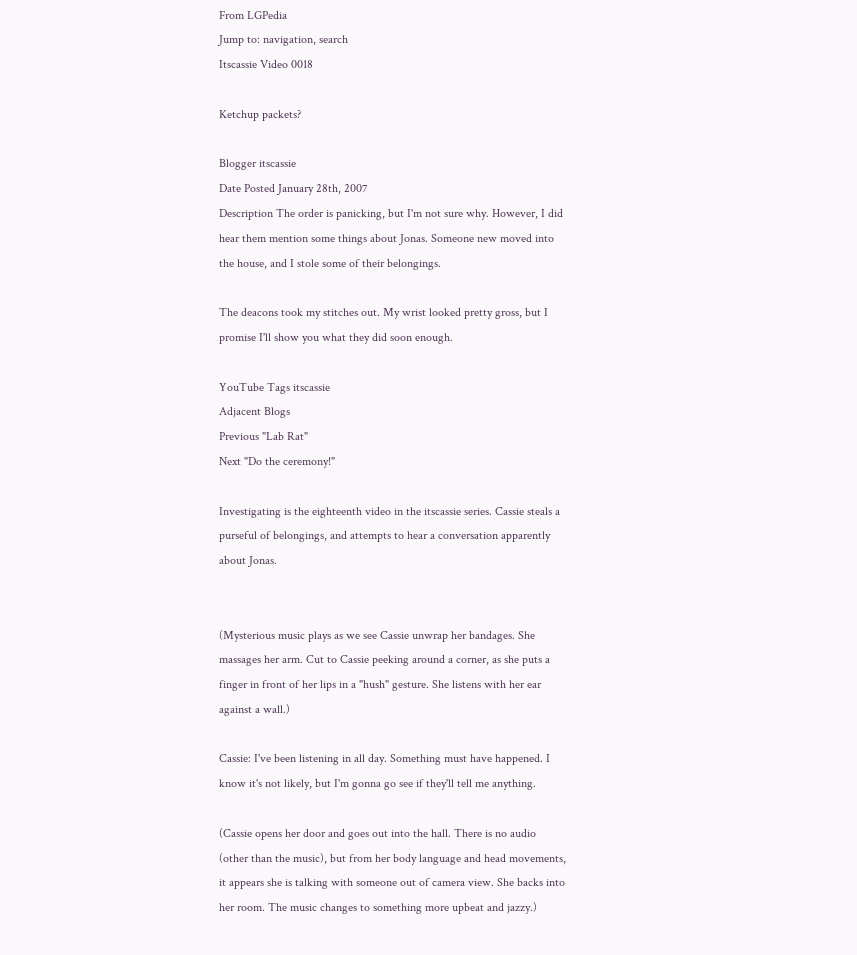From LGPedia
Jump to: navigation, search
Itscassie Video 0018

Ketchup packets?

Blogger itscassie
Date Posted January 28th, 2007
Description The order is panicking, but I'm not sure why. However, I did hear them mention some things about Jonas. Someone new moved into the house, and I stole some of their belongings.

The deacons took my stitches out. My wrist looked pretty gross, but I promise I'll show you what they did soon enough.

YouTube Tags itscassie
Adjacent Blogs
Previous "Lab Rat"
Next "Do the ceremony!"

Investigating is the eighteenth video in the itscassie series. Cassie steals a purseful of belongings, and attempts to hear a conversation apparently about Jonas.


(Mysterious music plays as we see Cassie unwrap her bandages. She massages her arm. Cut to Cassie peeking around a corner, as she puts a finger in front of her lips in a "hush" gesture. She listens with her ear against a wall.)

Cassie: I've been listening in all day. Something must have happened. I know it's not likely, but I'm gonna go see if they'll tell me anything.

(Cassie opens her door and goes out into the hall. There is no audio (other than the music), but from her body language and head movements, it appears she is talking with someone out of camera view. She backs into her room. The music changes to something more upbeat and jazzy.)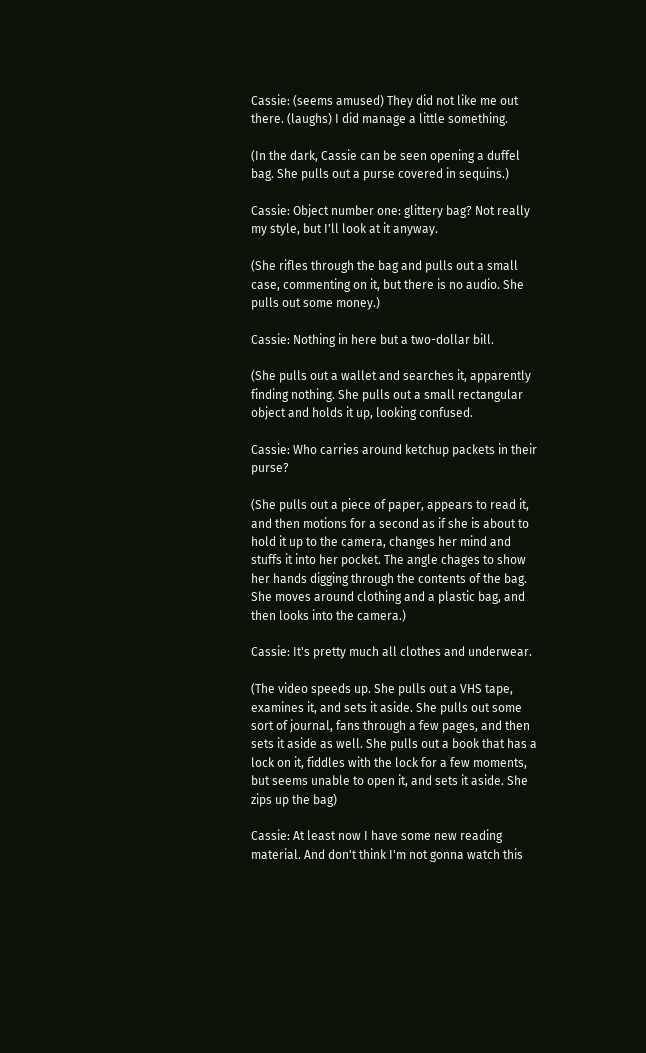Cassie: (seems amused) They did not like me out there. (laughs) I did manage a little something.

(In the dark, Cassie can be seen opening a duffel bag. She pulls out a purse covered in sequins.)

Cassie: Object number one: glittery bag? Not really my style, but I'll look at it anyway.

(She rifles through the bag and pulls out a small case, commenting on it, but there is no audio. She pulls out some money.)

Cassie: Nothing in here but a two-dollar bill.

(She pulls out a wallet and searches it, apparently finding nothing. She pulls out a small rectangular object and holds it up, looking confused.

Cassie: Who carries around ketchup packets in their purse?

(She pulls out a piece of paper, appears to read it, and then motions for a second as if she is about to hold it up to the camera, changes her mind and stuffs it into her pocket. The angle chages to show her hands digging through the contents of the bag. She moves around clothing and a plastic bag, and then looks into the camera.)

Cassie: It's pretty much all clothes and underwear.

(The video speeds up. She pulls out a VHS tape, examines it, and sets it aside. She pulls out some sort of journal, fans through a few pages, and then sets it aside as well. She pulls out a book that has a lock on it, fiddles with the lock for a few moments, but seems unable to open it, and sets it aside. She zips up the bag)

Cassie: At least now I have some new reading material. And don't think I'm not gonna watch this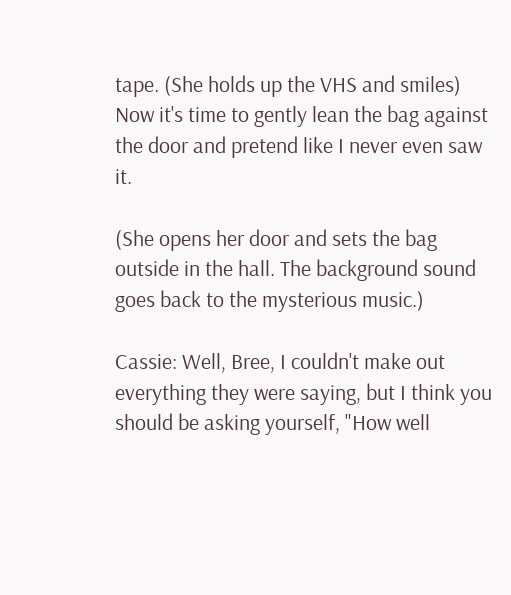tape. (She holds up the VHS and smiles) Now it's time to gently lean the bag against the door and pretend like I never even saw it.

(She opens her door and sets the bag outside in the hall. The background sound goes back to the mysterious music.)

Cassie: Well, Bree, I couldn't make out everything they were saying, but I think you should be asking yourself, "How well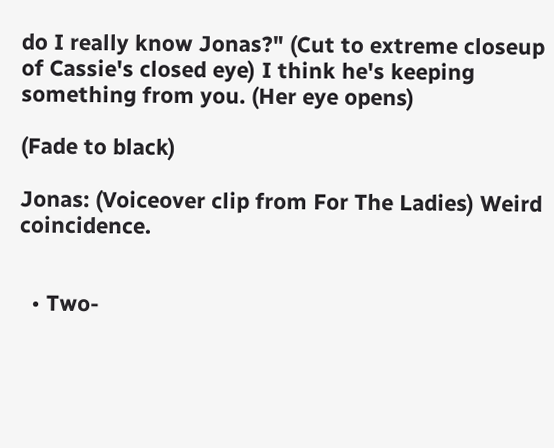do I really know Jonas?" (Cut to extreme closeup of Cassie's closed eye) I think he's keeping something from you. (Her eye opens)

(Fade to black)

Jonas: (Voiceover clip from For The Ladies) Weird coincidence.


  • Two-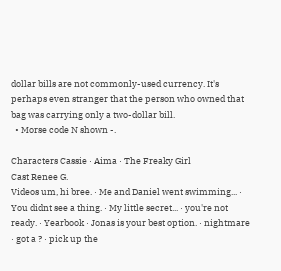dollar bills are not commonly-used currency. It's perhaps even stranger that the person who owned that bag was carrying only a two-dollar bill.
  • Morse code N shown -.

Characters Cassie · Aima · The Freaky Girl
Cast Renee G.
Videos um, hi bree. · Me and Daniel went swimming... · You didnt see a thing. · My little secret... · you're not ready. · Yearbook · Jonas is your best option. · nightmare · got a ? · pick up the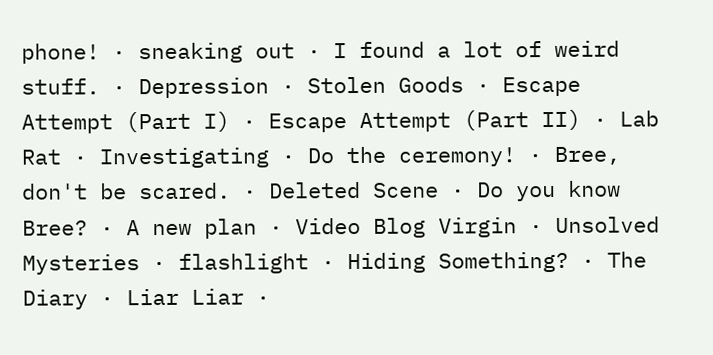phone! · sneaking out · I found a lot of weird stuff. · Depression · Stolen Goods · Escape Attempt (Part I) · Escape Attempt (Part II) · Lab Rat · Investigating · Do the ceremony! · Bree, don't be scared. · Deleted Scene · Do you know Bree? · A new plan · Video Blog Virgin · Unsolved Mysteries · flashlight · Hiding Something? · The Diary · Liar Liar ·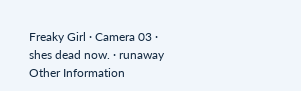Freaky Girl · Camera 03 · shes dead now. · runaway
Other Information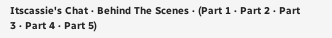Itscassie's Chat · Behind The Scenes · (Part 1 · Part 2 · Part 3 · Part 4 · Part 5)